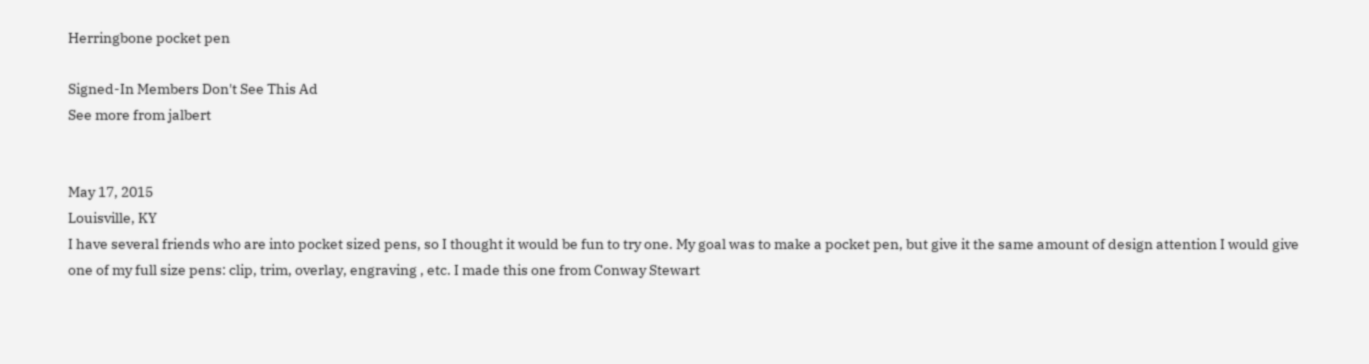Herringbone pocket pen

Signed-In Members Don't See This Ad
See more from jalbert


May 17, 2015
Louisville, KY
I have several friends who are into pocket sized pens, so I thought it would be fun to try one. My goal was to make a pocket pen, but give it the same amount of design attention I would give one of my full size pens: clip, trim, overlay, engraving , etc. I made this one from Conway Stewart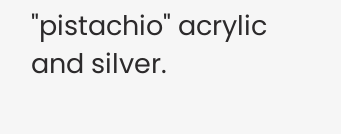"pistachio" acrylic and silver.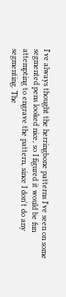I've always thought the herringbone patterns I've seen on some segmented pens looked nice, so I figured it would be fun attempting to engrave the pattern, since I don't do any segmenting. The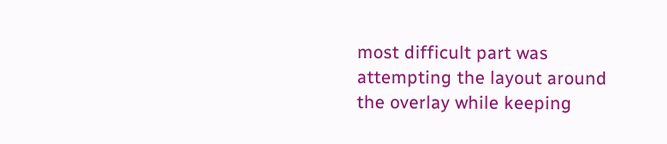most difficult part was attempting the layout around the overlay while keeping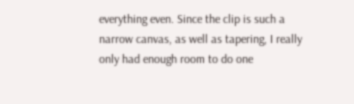everything even. Since the clip is such a narrow canvas, as well as tapering, I really only had enough room to do one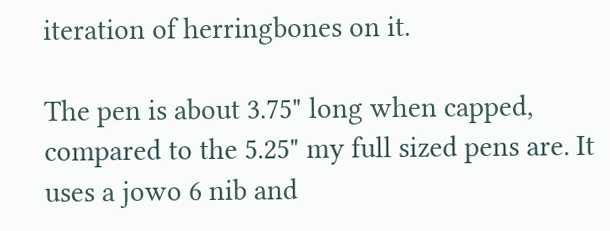iteration of herringbones on it.

The pen is about 3.75" long when capped, compared to the 5.25" my full sized pens are. It uses a jowo 6 nib and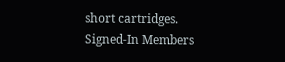short cartridges.
Signed-In Members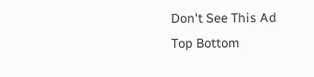Don't See This Ad
Top Bottom